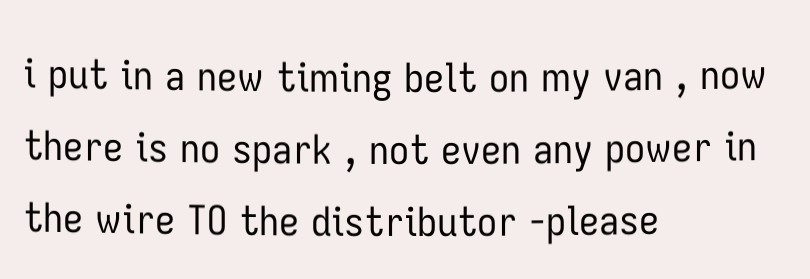i put in a new timing belt on my van , now there is no spark , not even any power in the wire TO the distributor -please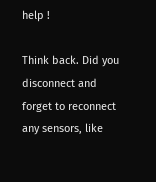help !

Think back. Did you disconnect and forget to reconnect any sensors, like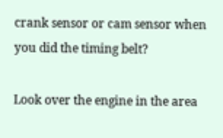crank sensor or cam sensor when you did the timing belt?

Look over the engine in the area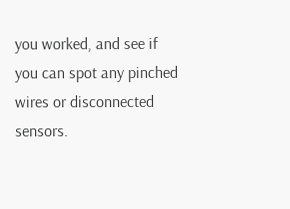you worked, and see if you can spot any pinched wires or disconnected sensors.